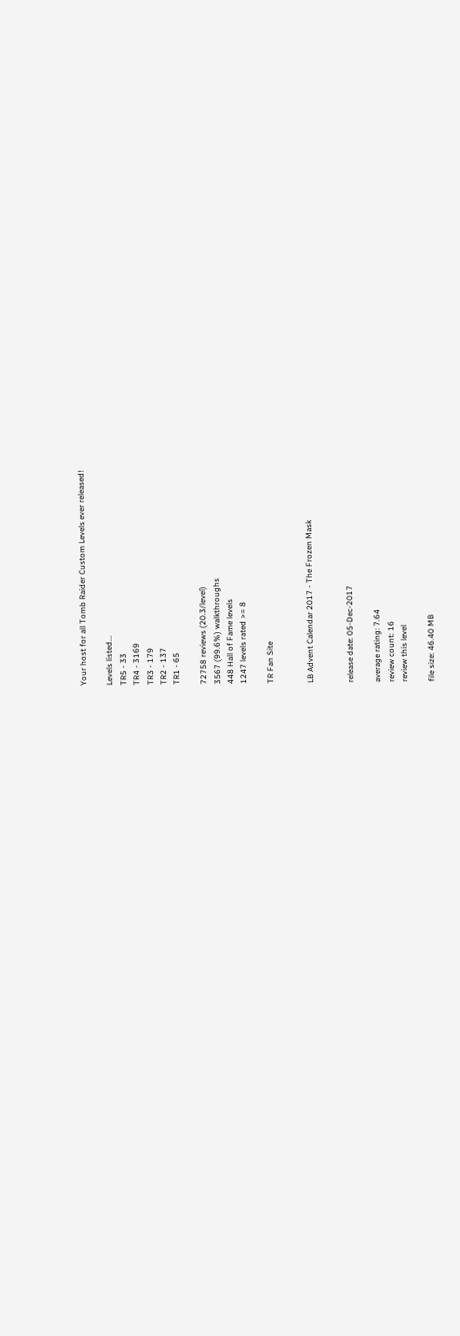Your host for all Tomb Raider Custom Levels ever released!

Levels listed...
TR5 - 33
TR4 - 3169
TR3 - 179
TR2 - 137
TR1 - 65

72758 reviews (20.3/level)
3567 (99.6%) walkthroughs
448 Hall of Fame levels
1247 levels rated >= 8

TR Fan Site


LB Advent Calendar 2017 - The Frozen Mask


release date: 05-Dec-2017

average rating: 7.64
review count: 16
review this level

file size: 46.40 MB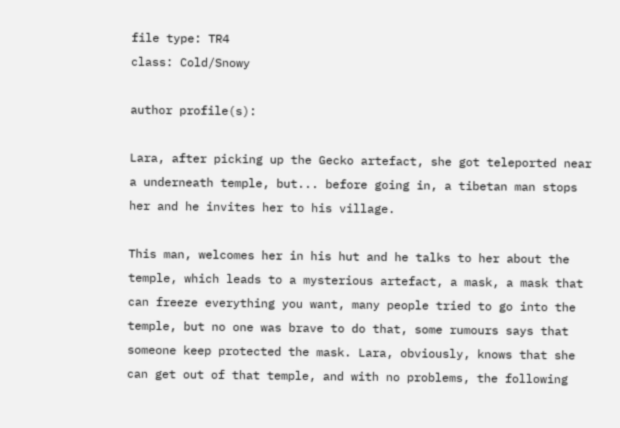file type: TR4
class: Cold/Snowy

author profile(s):

Lara, after picking up the Gecko artefact, she got teleported near a underneath temple, but... before going in, a tibetan man stops her and he invites her to his village.

This man, welcomes her in his hut and he talks to her about the temple, which leads to a mysterious artefact, a mask, a mask that can freeze everything you want, many people tried to go into the temple, but no one was brave to do that, some rumours says that someone keep protected the mask. Lara, obviously, knows that she can get out of that temple, and with no problems, the following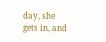day, she gets in, and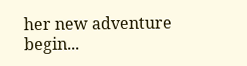her new adventure begin...